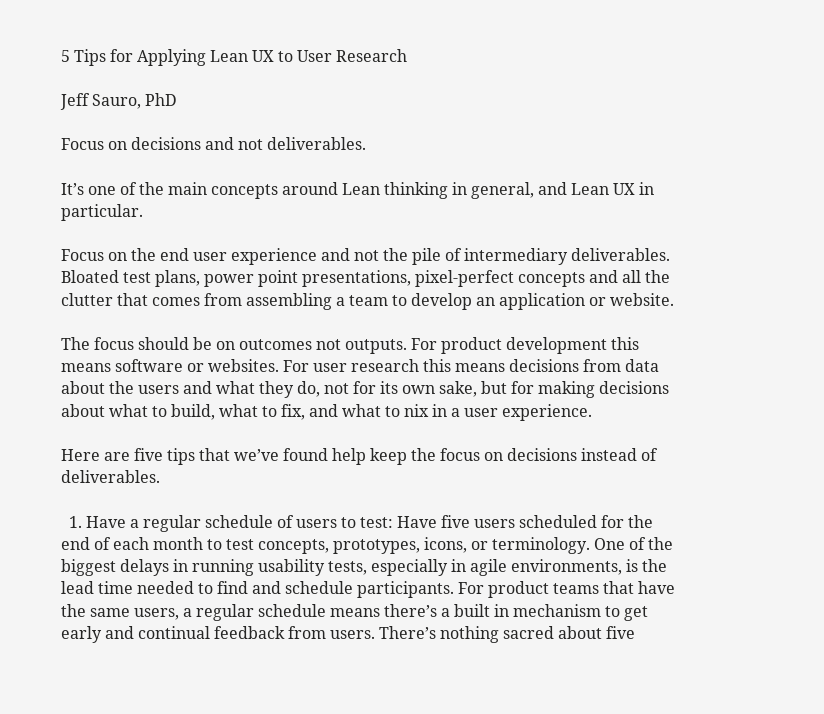5 Tips for Applying Lean UX to User Research

Jeff Sauro, PhD

Focus on decisions and not deliverables.

It’s one of the main concepts around Lean thinking in general, and Lean UX in particular.

Focus on the end user experience and not the pile of intermediary deliverables. Bloated test plans, power point presentations, pixel-perfect concepts and all the clutter that comes from assembling a team to develop an application or website.

The focus should be on outcomes not outputs. For product development this means software or websites. For user research this means decisions from data about the users and what they do, not for its own sake, but for making decisions about what to build, what to fix, and what to nix in a user experience.

Here are five tips that we’ve found help keep the focus on decisions instead of deliverables.

  1. Have a regular schedule of users to test: Have five users scheduled for the end of each month to test concepts, prototypes, icons, or terminology. One of the biggest delays in running usability tests, especially in agile environments, is the lead time needed to find and schedule participants. For product teams that have the same users, a regular schedule means there’s a built in mechanism to get early and continual feedback from users. There’s nothing sacred about five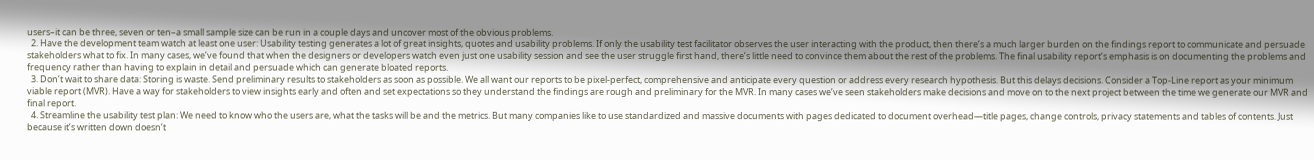users–it can be three, seven or ten–a small sample size can be run in a couple days and uncover most of the obvious problems.
  2. Have the development team watch at least one user: Usability testing generates a lot of great insights, quotes and usability problems. If only the usability test facilitator observes the user interacting with the product, then there’s a much larger burden on the findings report to communicate and persuade stakeholders what to fix. In many cases, we’ve found that when the designers or developers watch even just one usability session and see the user struggle first hand, there’s little need to convince them about the rest of the problems. The final usability report’s emphasis is on documenting the problems and frequency rather than having to explain in detail and persuade which can generate bloated reports.
  3. Don’t wait to share data: Storing is waste. Send preliminary results to stakeholders as soon as possible. We all want our reports to be pixel-perfect, comprehensive and anticipate every question or address every research hypothesis. But this delays decisions. Consider a Top-Line report as your minimum viable report (MVR). Have a way for stakeholders to view insights early and often and set expectations so they understand the findings are rough and preliminary for the MVR. In many cases we’ve seen stakeholders make decisions and move on to the next project between the time we generate our MVR and final report.
  4. Streamline the usability test plan: We need to know who the users are, what the tasks will be and the metrics. But many companies like to use standardized and massive documents with pages dedicated to document overhead—title pages, change controls, privacy statements and tables of contents. Just because it’s written down doesn’t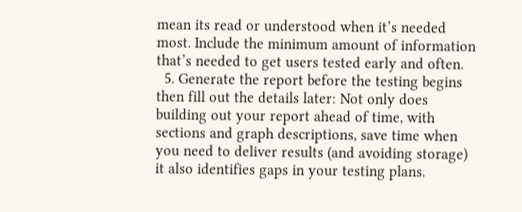mean its read or understood when it’s needed most. Include the minimum amount of information that’s needed to get users tested early and often.
  5. Generate the report before the testing begins then fill out the details later: Not only does building out your report ahead of time, with sections and graph descriptions, save time when you need to deliver results (and avoiding storage) it also identifies gaps in your testing plans.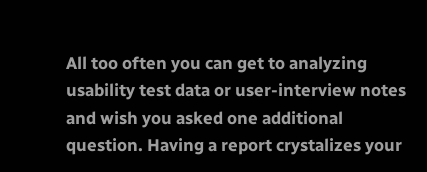All too often you can get to analyzing usability test data or user-interview notes and wish you asked one additional question. Having a report crystalizes your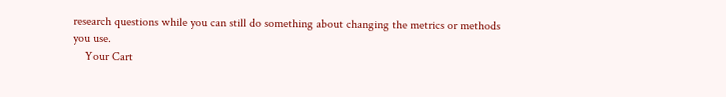research questions while you can still do something about changing the metrics or methods you use.
    Your Cart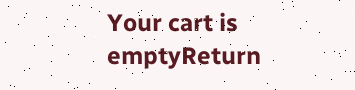Your cart is emptyReturn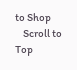to Shop
    Scroll to Top